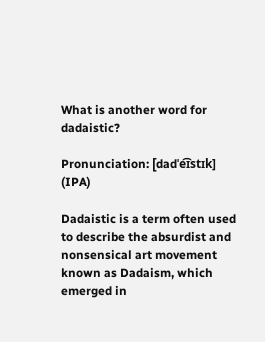What is another word for dadaistic?

Pronunciation: [dadˈe͡ɪstɪk] (IPA)

Dadaistic is a term often used to describe the absurdist and nonsensical art movement known as Dadaism, which emerged in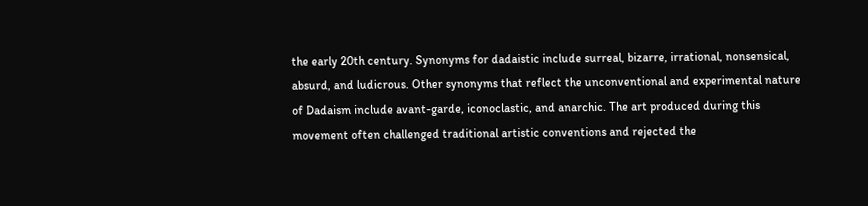the early 20th century. Synonyms for dadaistic include surreal, bizarre, irrational, nonsensical, absurd, and ludicrous. Other synonyms that reflect the unconventional and experimental nature of Dadaism include avant-garde, iconoclastic, and anarchic. The art produced during this movement often challenged traditional artistic conventions and rejected the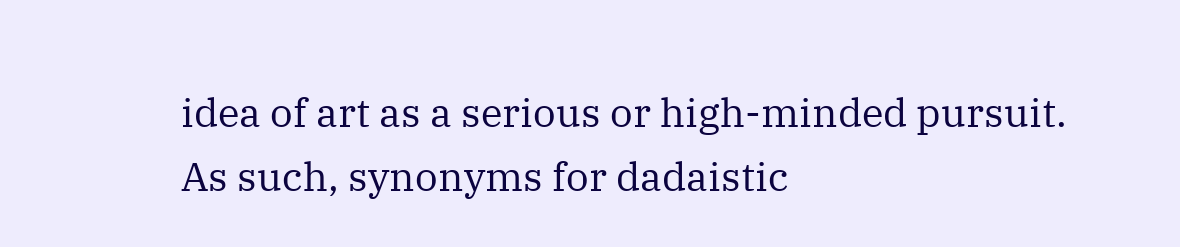idea of art as a serious or high-minded pursuit. As such, synonyms for dadaistic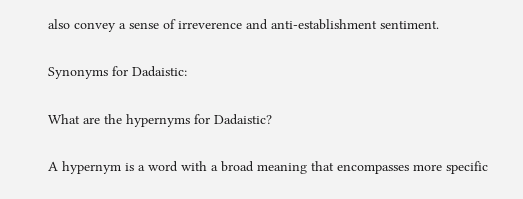also convey a sense of irreverence and anti-establishment sentiment.

Synonyms for Dadaistic:

What are the hypernyms for Dadaistic?

A hypernym is a word with a broad meaning that encompasses more specific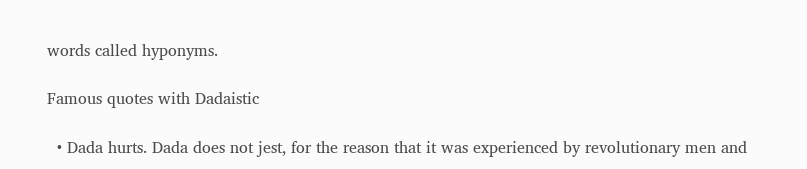words called hyponyms.

Famous quotes with Dadaistic

  • Dada hurts. Dada does not jest, for the reason that it was experienced by revolutionary men and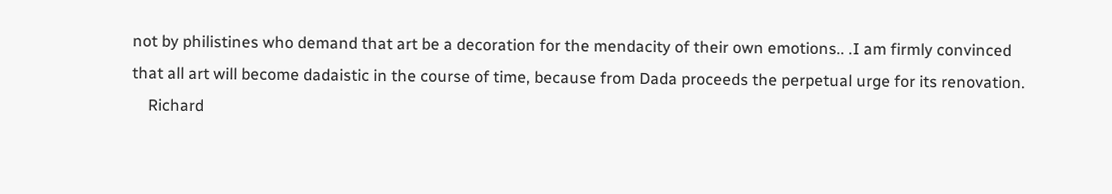not by philistines who demand that art be a decoration for the mendacity of their own emotions.. .I am firmly convinced that all art will become dadaistic in the course of time, because from Dada proceeds the perpetual urge for its renovation.
    Richard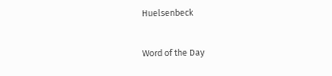Huelsenbeck

Word of the Day